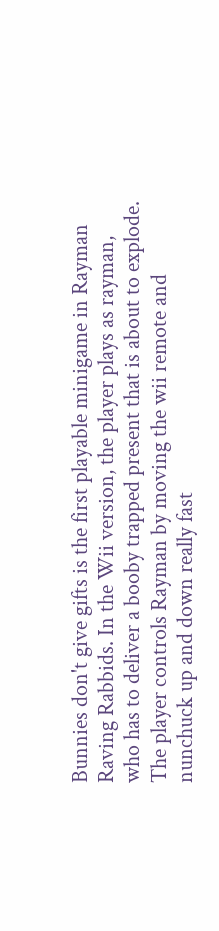Bunnies don't give gifts is the first playable minigame in Rayman Raving Rabbids. In the Wii version, the player plays as rayman, who has to deliver a booby trapped present that is about to explode. The player controls Rayman by moving the wii remote and nunchuck up and down really fast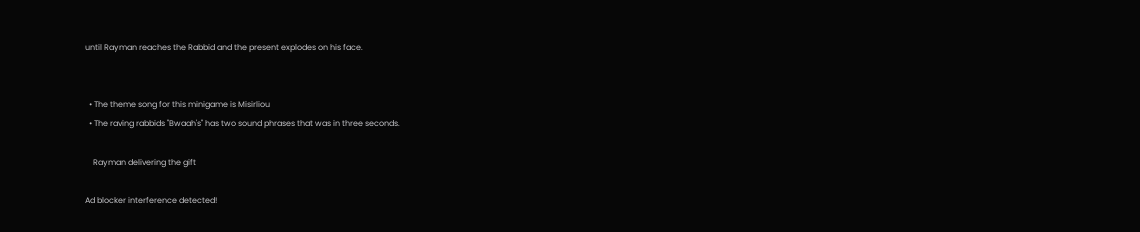until Rayman reaches the Rabbid and the present explodes on his face.


  • The theme song for this minigame is Misirliou
  • The raving rabbids "Bwaah's" has two sound phrases that was in three seconds.

    Rayman delivering the gift

Ad blocker interference detected!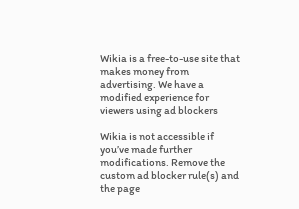Wikia is a free-to-use site that makes money from advertising. We have a modified experience for viewers using ad blockers

Wikia is not accessible if you’ve made further modifications. Remove the custom ad blocker rule(s) and the page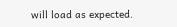will load as expected.